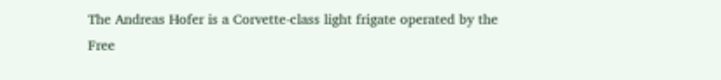The Andreas Hofer is a Corvette-class light frigate operated by the Free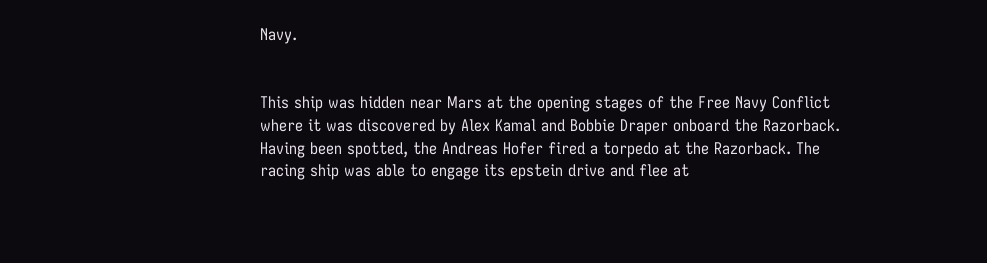Navy.


This ship was hidden near Mars at the opening stages of the Free Navy Conflict where it was discovered by Alex Kamal and Bobbie Draper onboard the Razorback. Having been spotted, the Andreas Hofer fired a torpedo at the Razorback. The racing ship was able to engage its epstein drive and flee at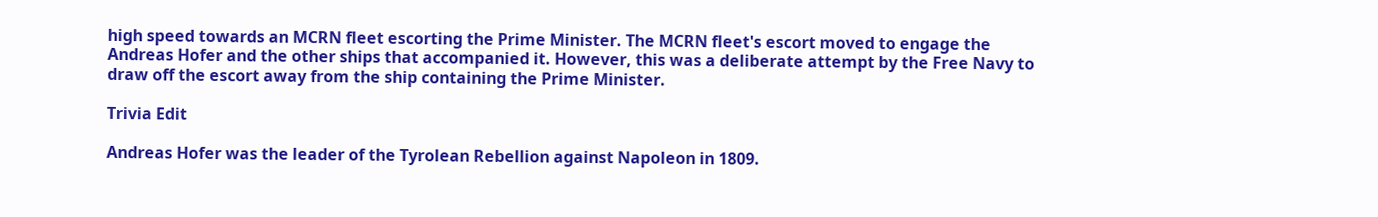high speed towards an MCRN fleet escorting the Prime Minister. The MCRN fleet's escort moved to engage the Andreas Hofer and the other ships that accompanied it. However, this was a deliberate attempt by the Free Navy to draw off the escort away from the ship containing the Prime Minister.

Trivia Edit

Andreas Hofer was the leader of the Tyrolean Rebellion against Napoleon in 1809.